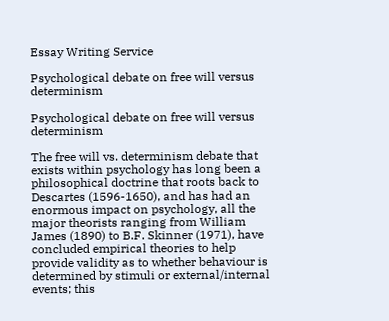Essay Writing Service

Psychological debate on free will versus determinism

Psychological debate on free will versus determinism

The free will vs. determinism debate that exists within psychology has long been a philosophical doctrine that roots back to Descartes (1596-1650), and has had an enormous impact on psychology, all the major theorists ranging from William James (1890) to B.F. Skinner (1971), have concluded empirical theories to help provide validity as to whether behaviour is determined by stimuli or external/internal events; this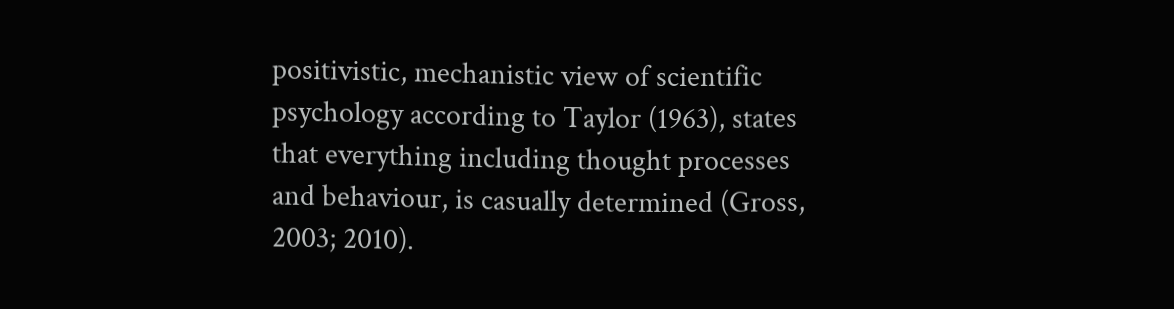positivistic, mechanistic view of scientific psychology according to Taylor (1963), states that everything including thought processes and behaviour, is casually determined (Gross, 2003; 2010).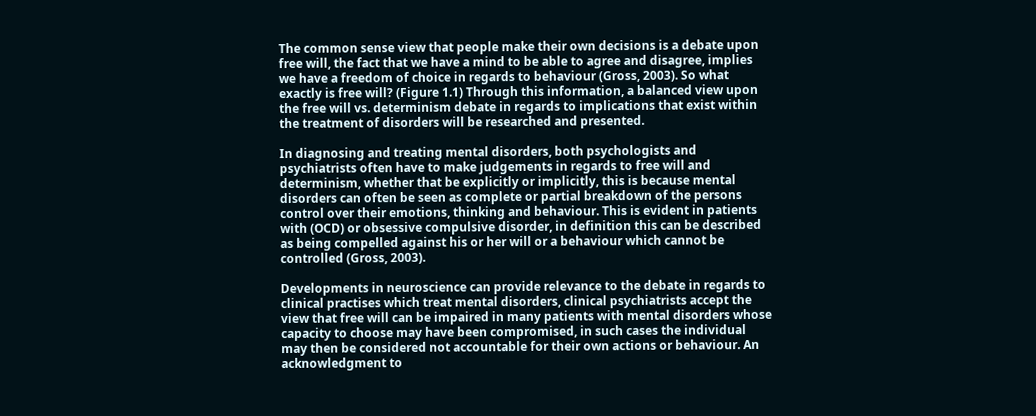The common sense view that people make their own decisions is a debate upon free will, the fact that we have a mind to be able to agree and disagree, implies we have a freedom of choice in regards to behaviour (Gross, 2003). So what exactly is free will? (Figure 1.1) Through this information, a balanced view upon the free will vs. determinism debate in regards to implications that exist within the treatment of disorders will be researched and presented.

In diagnosing and treating mental disorders, both psychologists and psychiatrists often have to make judgements in regards to free will and determinism, whether that be explicitly or implicitly, this is because mental disorders can often be seen as complete or partial breakdown of the persons control over their emotions, thinking and behaviour. This is evident in patients with (OCD) or obsessive compulsive disorder, in definition this can be described as being compelled against his or her will or a behaviour which cannot be controlled (Gross, 2003).

Developments in neuroscience can provide relevance to the debate in regards to clinical practises which treat mental disorders, clinical psychiatrists accept the view that free will can be impaired in many patients with mental disorders whose capacity to choose may have been compromised, in such cases the individual may then be considered not accountable for their own actions or behaviour. An acknowledgment to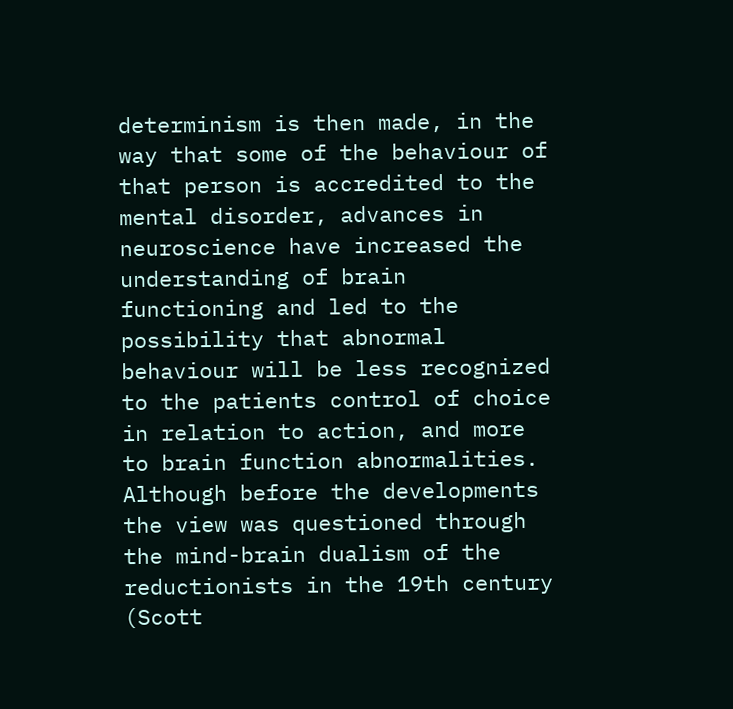determinism is then made, in the way that some of the behaviour of that person is accredited to the mental disorder, advances in neuroscience have increased the understanding of brain functioning and led to the possibility that abnormal behaviour will be less recognized to the patients control of choice in relation to action, and more to brain function abnormalities. Although before the developments the view was questioned through the mind-brain dualism of the reductionists in the 19th century (Scott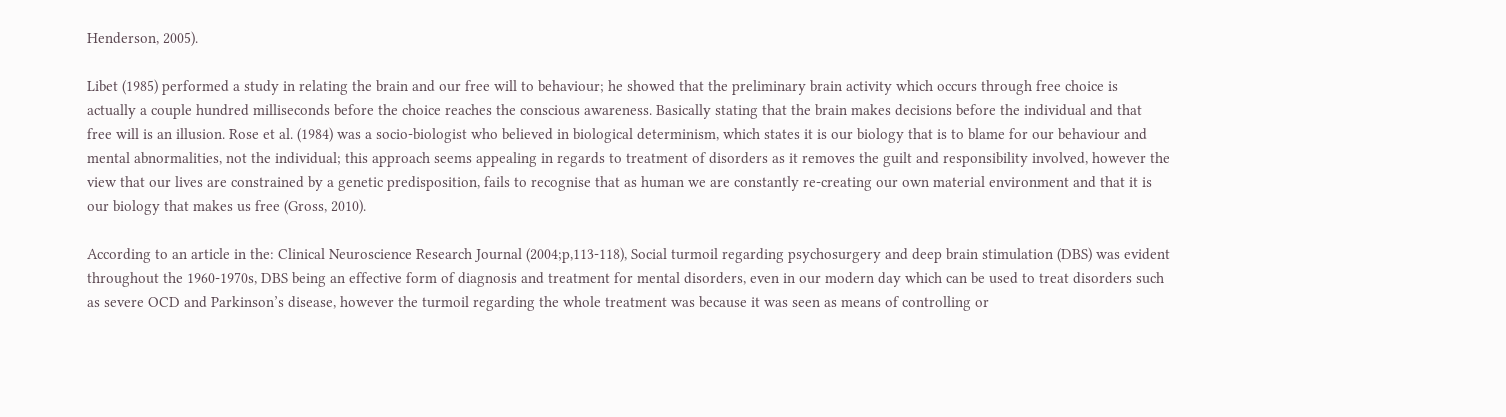Henderson, 2005).

Libet (1985) performed a study in relating the brain and our free will to behaviour; he showed that the preliminary brain activity which occurs through free choice is actually a couple hundred milliseconds before the choice reaches the conscious awareness. Basically stating that the brain makes decisions before the individual and that free will is an illusion. Rose et al. (1984) was a socio-biologist who believed in biological determinism, which states it is our biology that is to blame for our behaviour and mental abnormalities, not the individual; this approach seems appealing in regards to treatment of disorders as it removes the guilt and responsibility involved, however the view that our lives are constrained by a genetic predisposition, fails to recognise that as human we are constantly re-creating our own material environment and that it is our biology that makes us free (Gross, 2010).

According to an article in the: Clinical Neuroscience Research Journal (2004;p,113-118), Social turmoil regarding psychosurgery and deep brain stimulation (DBS) was evident throughout the 1960-1970s, DBS being an effective form of diagnosis and treatment for mental disorders, even in our modern day which can be used to treat disorders such as severe OCD and Parkinson’s disease, however the turmoil regarding the whole treatment was because it was seen as means of controlling or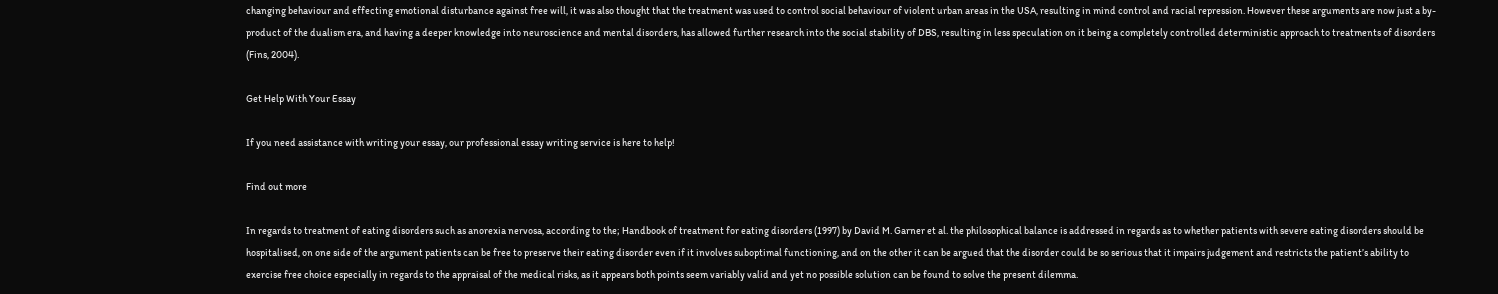changing behaviour and effecting emotional disturbance against free will, it was also thought that the treatment was used to control social behaviour of violent urban areas in the USA, resulting in mind control and racial repression. However these arguments are now just a by-product of the dualism era, and having a deeper knowledge into neuroscience and mental disorders, has allowed further research into the social stability of DBS, resulting in less speculation on it being a completely controlled deterministic approach to treatments of disorders (Fins, 2004).

Get Help With Your Essay

If you need assistance with writing your essay, our professional essay writing service is here to help!

Find out more

In regards to treatment of eating disorders such as anorexia nervosa, according to the; Handbook of treatment for eating disorders (1997) by David M. Garner et al. the philosophical balance is addressed in regards as to whether patients with severe eating disorders should be hospitalised, on one side of the argument patients can be free to preserve their eating disorder even if it involves suboptimal functioning, and on the other it can be argued that the disorder could be so serious that it impairs judgement and restricts the patient’s ability to exercise free choice especially in regards to the appraisal of the medical risks, as it appears both points seem variably valid and yet no possible solution can be found to solve the present dilemma.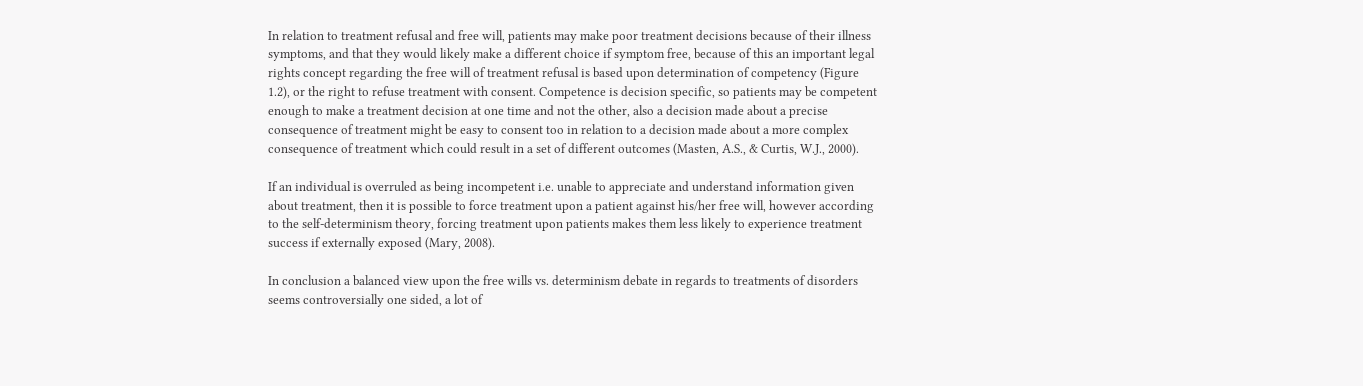In relation to treatment refusal and free will, patients may make poor treatment decisions because of their illness symptoms, and that they would likely make a different choice if symptom free, because of this an important legal rights concept regarding the free will of treatment refusal is based upon determination of competency (Figure 1.2), or the right to refuse treatment with consent. Competence is decision specific, so patients may be competent enough to make a treatment decision at one time and not the other, also a decision made about a precise consequence of treatment might be easy to consent too in relation to a decision made about a more complex consequence of treatment which could result in a set of different outcomes (Masten, A.S., & Curtis, W.J., 2000).

If an individual is overruled as being incompetent i.e. unable to appreciate and understand information given about treatment, then it is possible to force treatment upon a patient against his/her free will, however according to the self-determinism theory, forcing treatment upon patients makes them less likely to experience treatment success if externally exposed (Mary, 2008).

In conclusion a balanced view upon the free wills vs. determinism debate in regards to treatments of disorders seems controversially one sided, a lot of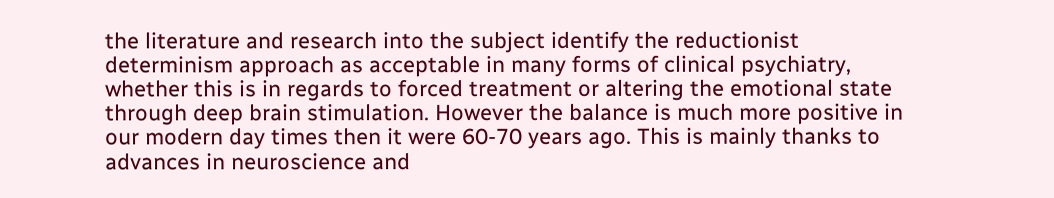the literature and research into the subject identify the reductionist determinism approach as acceptable in many forms of clinical psychiatry, whether this is in regards to forced treatment or altering the emotional state through deep brain stimulation. However the balance is much more positive in our modern day times then it were 60-70 years ago. This is mainly thanks to advances in neuroscience and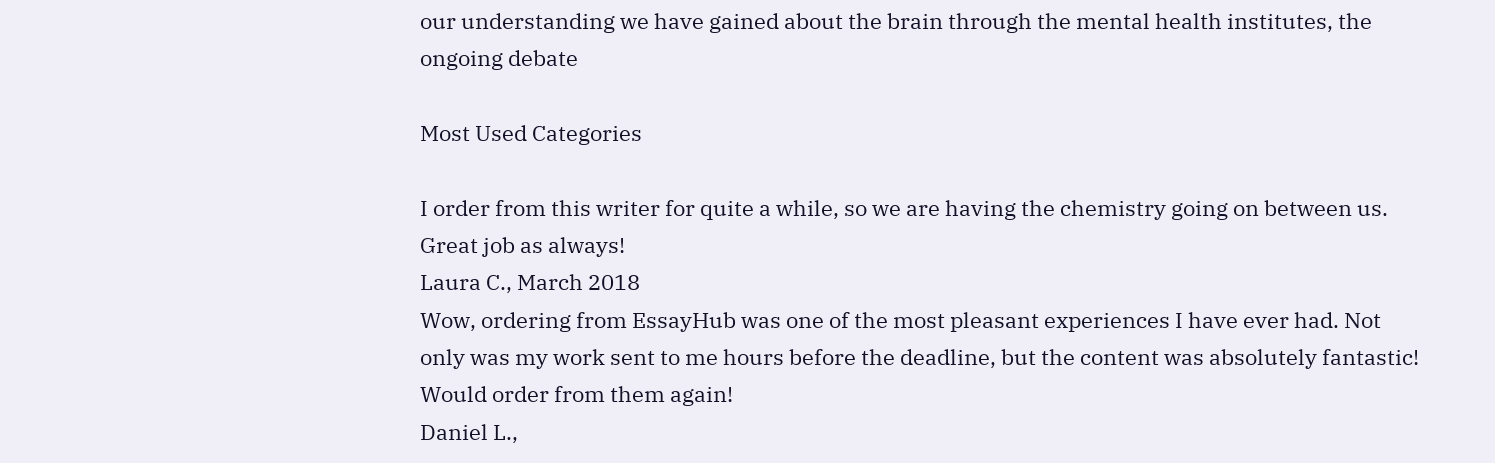our understanding we have gained about the brain through the mental health institutes, the ongoing debate

Most Used Categories

I order from this writer for quite a while, so we are having the chemistry going on between us. Great job as always!
Laura C., March 2018
Wow, ordering from EssayHub was one of the most pleasant experiences I have ever had. Not only was my work sent to me hours before the deadline, but the content was absolutely fantastic! Would order from them again!
Daniel L.,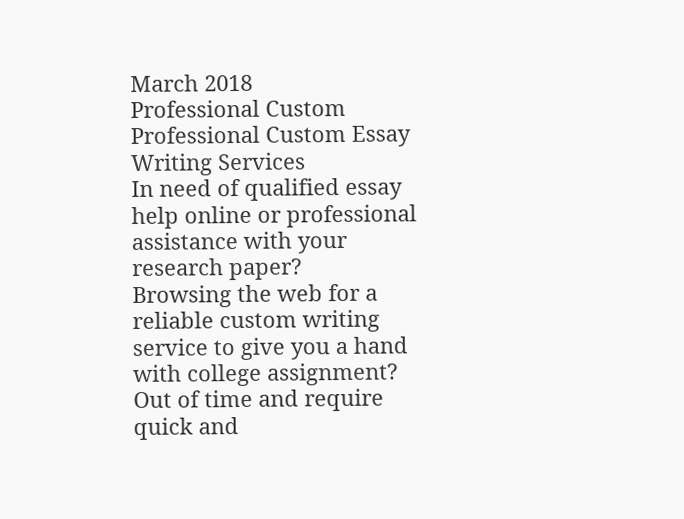March 2018
Professional Custom
Professional Custom Essay Writing Services
In need of qualified essay help online or professional assistance with your research paper?
Browsing the web for a reliable custom writing service to give you a hand with college assignment?
Out of time and require quick and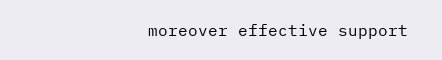moreover effective support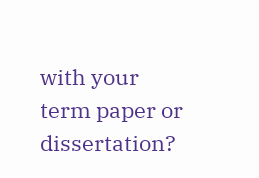with your term paper or dissertation?